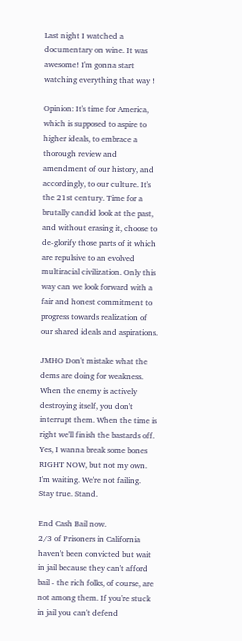Last night I watched a documentary on wine. It was awesome! I'm gonna start watching everything that way !

Opinion: It's time for America, which is supposed to aspire to higher ideals, to embrace a thorough review and amendment of our history, and accordingly, to our culture. It's the 21st century. Time for a brutally candid look at the past, and without erasing it, choose to de-glorify those parts of it which are repulsive to an evolved multiracial civilization. Only this way can we look forward with a fair and honest commitment to progress towards realization of our shared ideals and aspirations.

JMHO Don't mistake what the dems are doing for weakness.
When the enemy is actively destroying itself, you don't interrupt them. When the time is right we'll finish the bastards off. Yes, I wanna break some bones RIGHT NOW, but not my own. I'm waiting. We're not failing. Stay true. Stand.

End Cash Bail now.
2/3 of Prisoners in California haven't been convicted but wait in jail because they can't afford bail - the rich folks, of course, are not among them. If you're stuck in jail you can't defend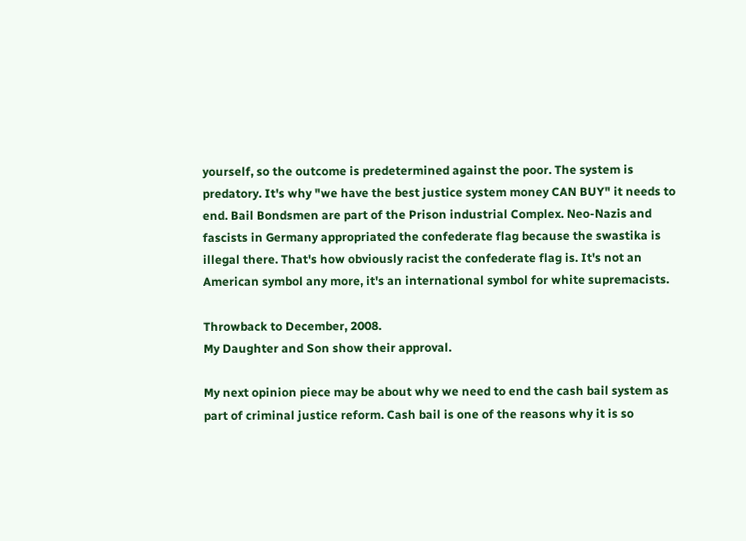yourself, so the outcome is predetermined against the poor. The system is predatory. It's why "we have the best justice system money CAN BUY" it needs to end. Bail Bondsmen are part of the Prison industrial Complex. Neo-Nazis and fascists in Germany appropriated the confederate flag because the swastika is illegal there. That's how obviously racist the confederate flag is. It's not an American symbol any more, it's an international symbol for white supremacists.

Throwback to December, 2008.
My Daughter and Son show their approval.

My next opinion piece may be about why we need to end the cash bail system as part of criminal justice reform. Cash bail is one of the reasons why it is so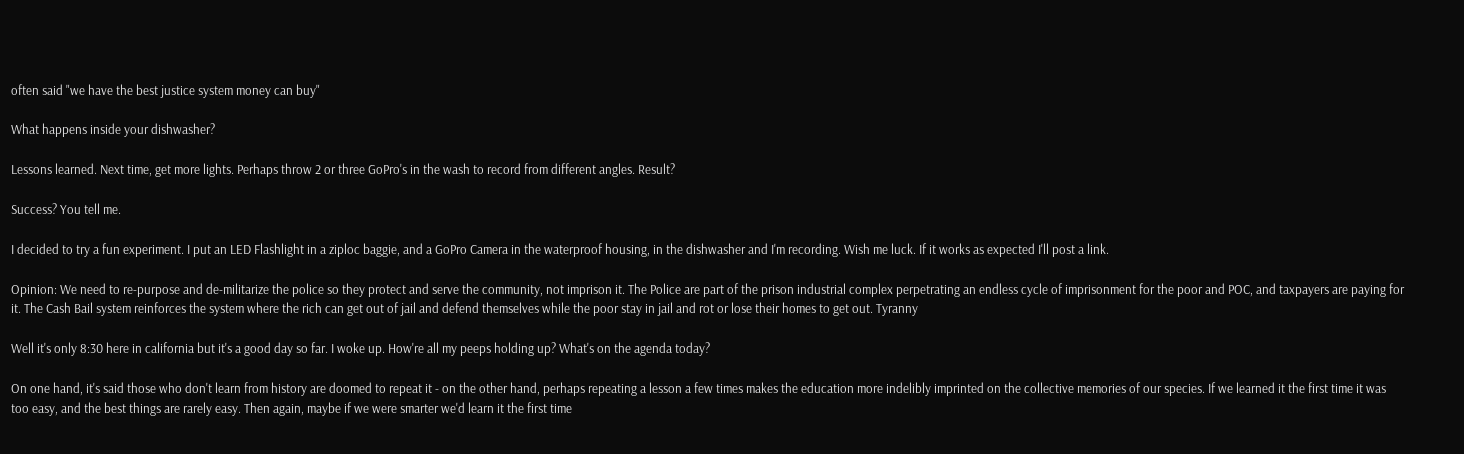often said "we have the best justice system money can buy"

What happens inside your dishwasher?

Lessons learned. Next time, get more lights. Perhaps throw 2 or three GoPro's in the wash to record from different angles. Result?

Success? You tell me.

I decided to try a fun experiment. I put an LED Flashlight in a ziploc baggie, and a GoPro Camera in the waterproof housing, in the dishwasher and I'm recording. Wish me luck. If it works as expected I'll post a link.

Opinion: We need to re-purpose and de-militarize the police so they protect and serve the community, not imprison it. The Police are part of the prison industrial complex perpetrating an endless cycle of imprisonment for the poor and POC, and taxpayers are paying for it. The Cash Bail system reinforces the system where the rich can get out of jail and defend themselves while the poor stay in jail and rot or lose their homes to get out. Tyranny

Well it's only 8:30 here in california but it's a good day so far. I woke up. How're all my peeps holding up? What's on the agenda today?

On one hand, it's said those who don't learn from history are doomed to repeat it - on the other hand, perhaps repeating a lesson a few times makes the education more indelibly imprinted on the collective memories of our species. If we learned it the first time it was too easy, and the best things are rarely easy. Then again, maybe if we were smarter we'd learn it the first time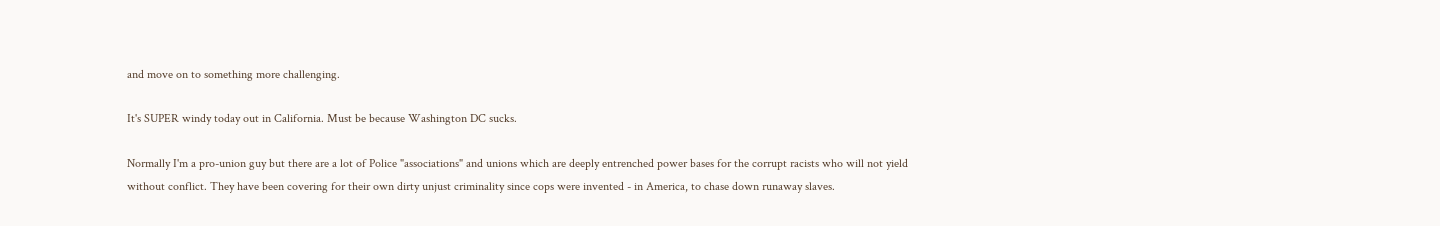and move on to something more challenging.

It's SUPER windy today out in California. Must be because Washington DC sucks.

Normally I'm a pro-union guy but there are a lot of Police "associations" and unions which are deeply entrenched power bases for the corrupt racists who will not yield without conflict. They have been covering for their own dirty unjust criminality since cops were invented - in America, to chase down runaway slaves.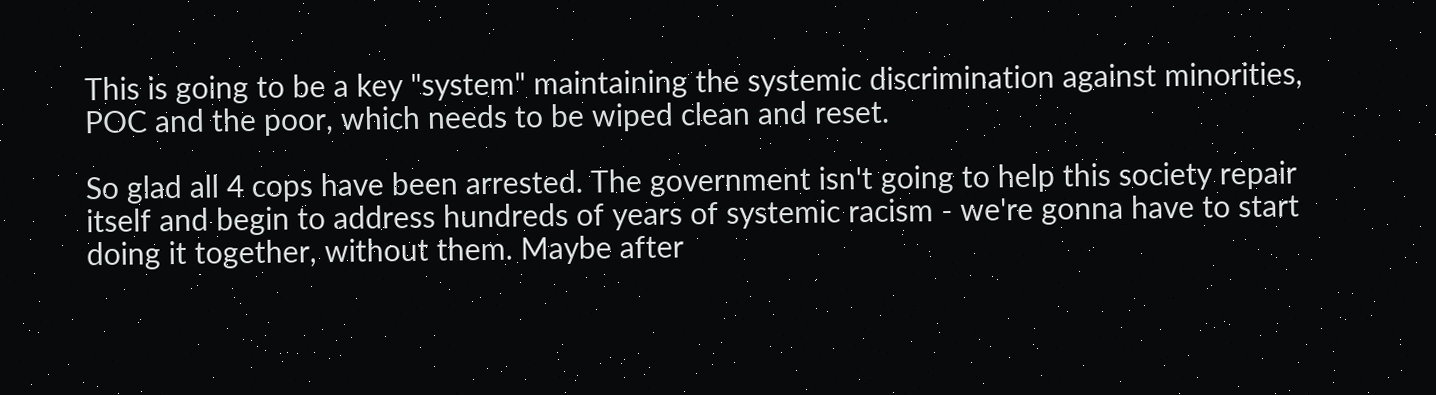This is going to be a key "system" maintaining the systemic discrimination against minorities, POC and the poor, which needs to be wiped clean and reset.

So glad all 4 cops have been arrested. The government isn't going to help this society repair itself and begin to address hundreds of years of systemic racism - we're gonna have to start doing it together, without them. Maybe after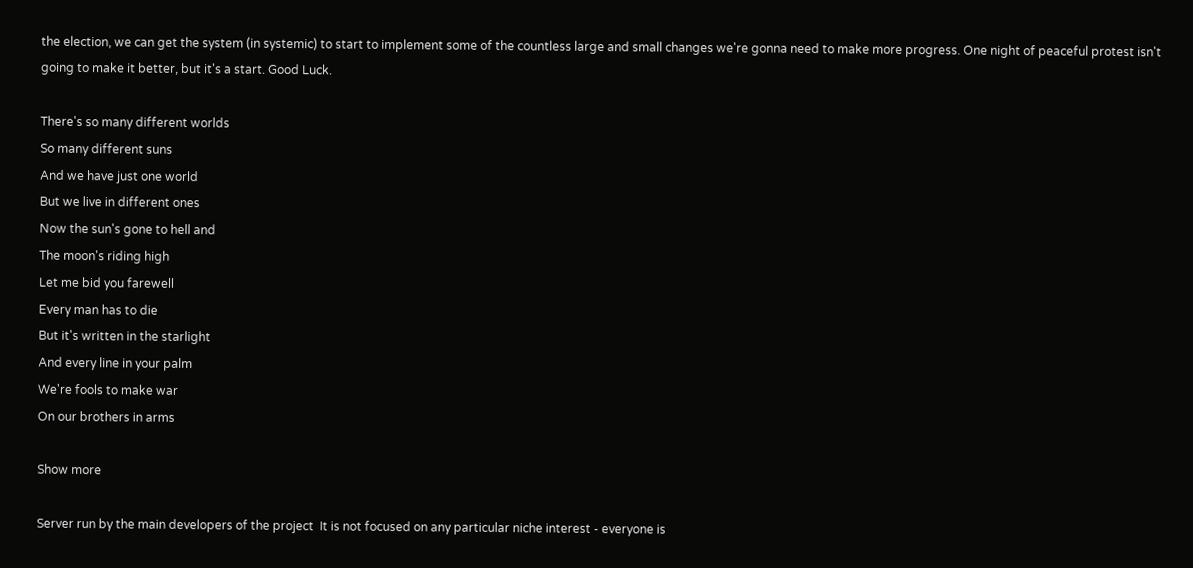the election, we can get the system (in systemic) to start to implement some of the countless large and small changes we're gonna need to make more progress. One night of peaceful protest isn't going to make it better, but it's a start. Good Luck.

There's so many different worlds
So many different suns
And we have just one world
But we live in different ones
Now the sun's gone to hell and
The moon's riding high
Let me bid you farewell
Every man has to die
But it's written in the starlight
And every line in your palm
We're fools to make war
On our brothers in arms

Show more

Server run by the main developers of the project  It is not focused on any particular niche interest - everyone is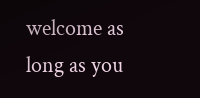welcome as long as you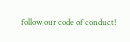follow our code of conduct!